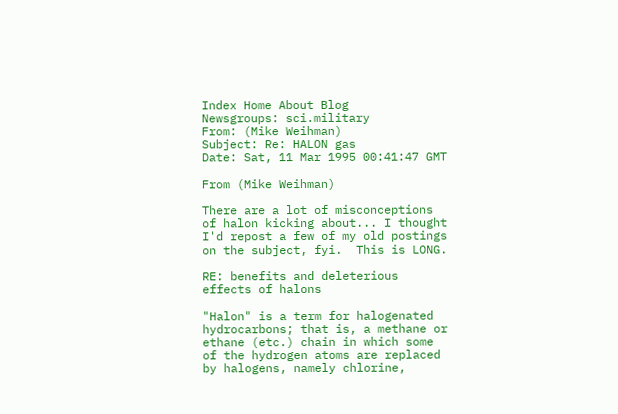Index Home About Blog
Newsgroups: sci.military
From: (Mike Weihman)
Subject: Re: HALON gas
Date: Sat, 11 Mar 1995 00:41:47 GMT

From (Mike Weihman)

There are a lot of misconceptions of halon kicking about... I thought
I'd repost a few of my old postings on the subject, fyi.  This is LONG.

RE: benefits and deleterious effects of halons

"Halon" is a term for halogenated hydrocarbons; that is, a methane or
ethane (etc.) chain in which some of the hydrogen atoms are replaced
by halogens, namely chlorine,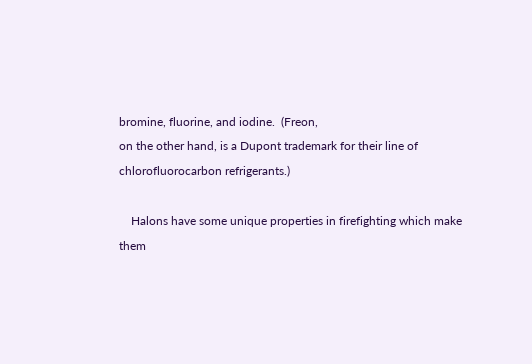bromine, fluorine, and iodine.  (Freon,
on the other hand, is a Dupont trademark for their line of
chlorofluorocarbon refrigerants.)

    Halons have some unique properties in firefighting which make
them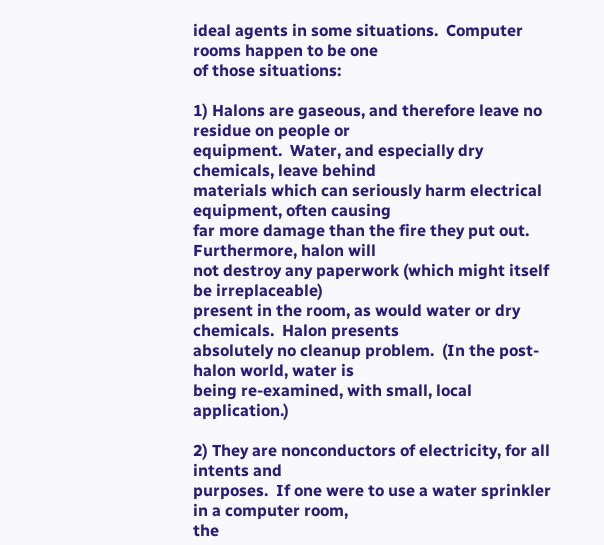ideal agents in some situations.  Computer rooms happen to be one
of those situations:

1) Halons are gaseous, and therefore leave no residue on people or
equipment.  Water, and especially dry chemicals, leave behind
materials which can seriously harm electrical equipment, often causing
far more damage than the fire they put out.  Furthermore, halon will
not destroy any paperwork (which might itself be irreplaceable)
present in the room, as would water or dry chemicals.  Halon presents
absolutely no cleanup problem.  (In the post-halon world, water is
being re-examined, with small, local application.)

2) They are nonconductors of electricity, for all intents and
purposes.  If one were to use a water sprinkler in a computer room,
the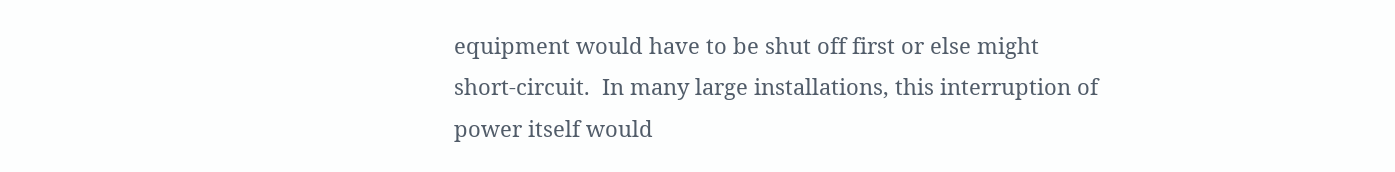equipment would have to be shut off first or else might
short-circuit.  In many large installations, this interruption of
power itself would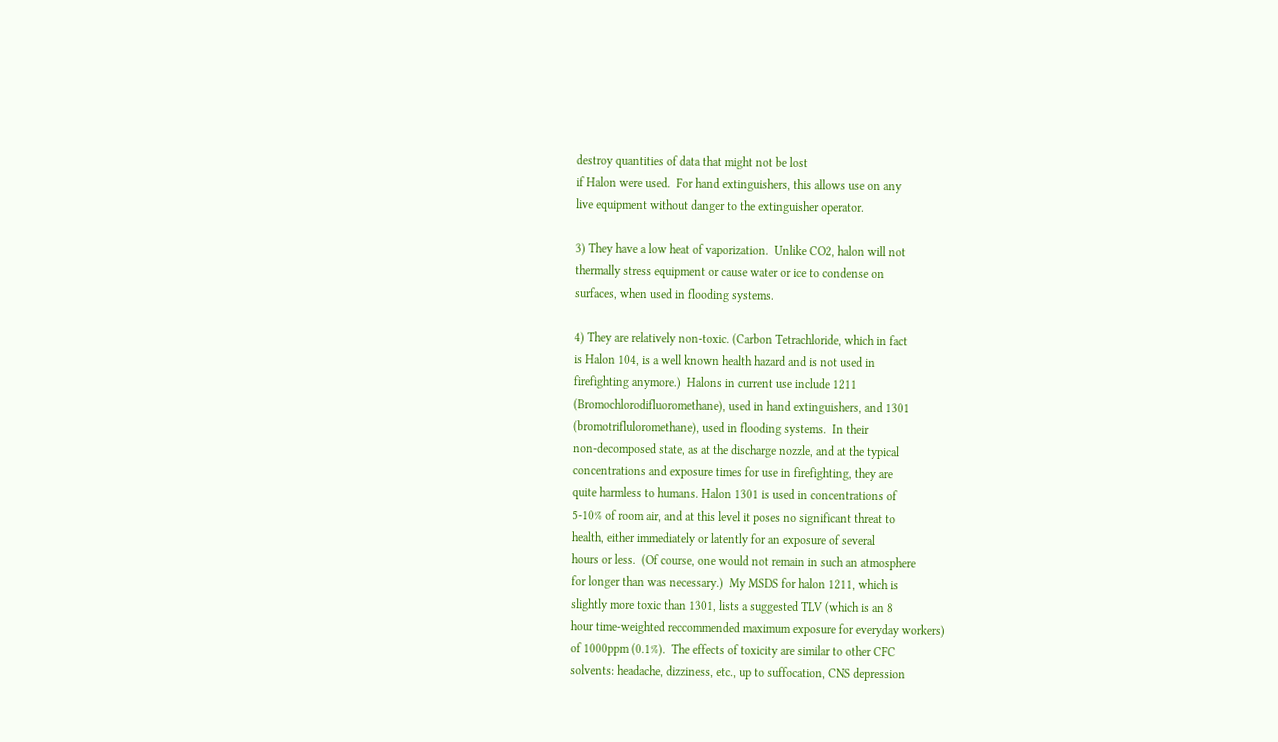destroy quantities of data that might not be lost
if Halon were used.  For hand extinguishers, this allows use on any
live equipment without danger to the extinguisher operator.

3) They have a low heat of vaporization.  Unlike CO2, halon will not
thermally stress equipment or cause water or ice to condense on
surfaces, when used in flooding systems.

4) They are relatively non-toxic. (Carbon Tetrachloride, which in fact
is Halon 104, is a well known health hazard and is not used in
firefighting anymore.)  Halons in current use include 1211
(Bromochlorodifluoromethane), used in hand extinguishers, and 1301
(bromotrifluloromethane), used in flooding systems.  In their
non-decomposed state, as at the discharge nozzle, and at the typical
concentrations and exposure times for use in firefighting, they are
quite harmless to humans. Halon 1301 is used in concentrations of
5-10% of room air, and at this level it poses no significant threat to
health, either immediately or latently for an exposure of several
hours or less.  (Of course, one would not remain in such an atmosphere
for longer than was necessary.)  My MSDS for halon 1211, which is
slightly more toxic than 1301, lists a suggested TLV (which is an 8
hour time-weighted reccommended maximum exposure for everyday workers)
of 1000ppm (0.1%).  The effects of toxicity are similar to other CFC
solvents: headache, dizziness, etc., up to suffocation, CNS depression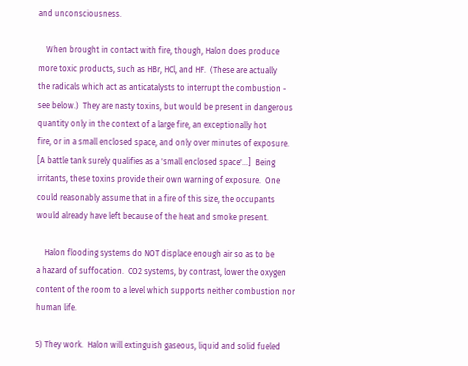and unconsciousness.

    When brought in contact with fire, though, Halon does produce
more toxic products, such as HBr, HCl, and HF.  (These are actually
the radicals which act as anticatalysts to interrupt the combustion -
see below.)  They are nasty toxins, but would be present in dangerous
quantity only in the context of a large fire, an exceptionally hot
fire, or in a small enclosed space, and only over minutes of exposure.
[A battle tank surely qualifies as a 'small enclosed space'...]  Being
irritants, these toxins provide their own warning of exposure.  One
could reasonably assume that in a fire of this size, the occupants
would already have left because of the heat and smoke present.

    Halon flooding systems do NOT displace enough air so as to be
a hazard of suffocation.  CO2 systems, by contrast, lower the oxygen
content of the room to a level which supports neither combustion nor
human life.

5) They work.  Halon will extinguish gaseous, liquid and solid fueled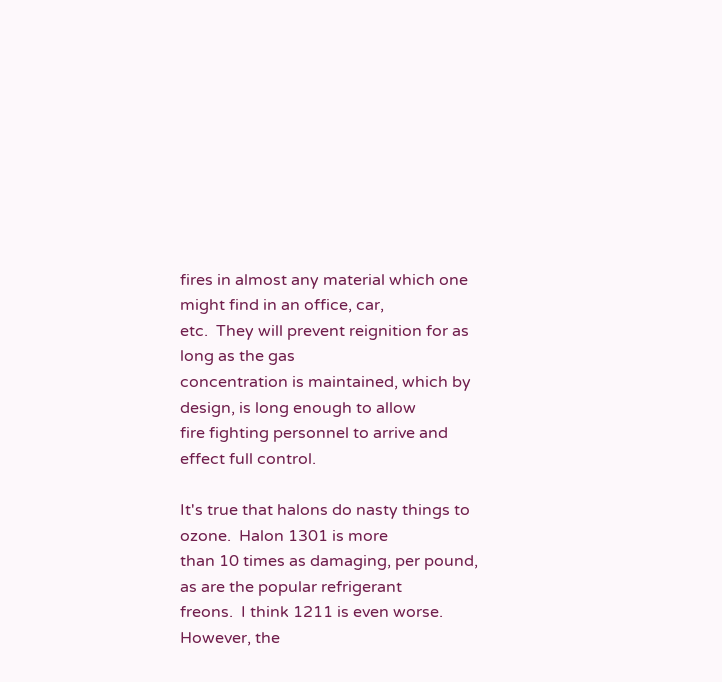fires in almost any material which one might find in an office, car,
etc.  They will prevent reignition for as long as the gas
concentration is maintained, which by design, is long enough to allow
fire fighting personnel to arrive and effect full control.

It's true that halons do nasty things to ozone.  Halon 1301 is more
than 10 times as damaging, per pound, as are the popular refrigerant
freons.  I think 1211 is even worse.  However, the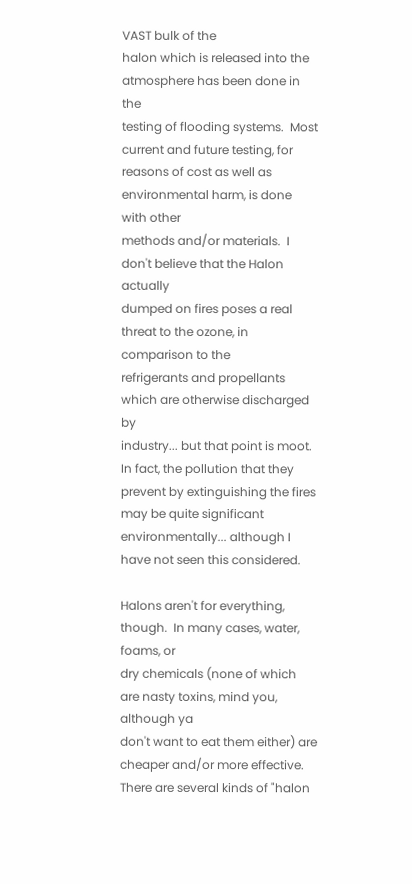VAST bulk of the
halon which is released into the atmosphere has been done in the
testing of flooding systems.  Most current and future testing, for
reasons of cost as well as environmental harm, is done with other
methods and/or materials.  I don't believe that the Halon actually
dumped on fires poses a real threat to the ozone, in comparison to the
refrigerants and propellants which are otherwise discharged by
industry... but that point is moot.  In fact, the pollution that they
prevent by extinguishing the fires may be quite significant
environmentally... although I have not seen this considered.

Halons aren't for everything, though.  In many cases, water, foams, or
dry chemicals (none of which are nasty toxins, mind you, although ya
don't want to eat them either) are cheaper and/or more effective.
There are several kinds of "halon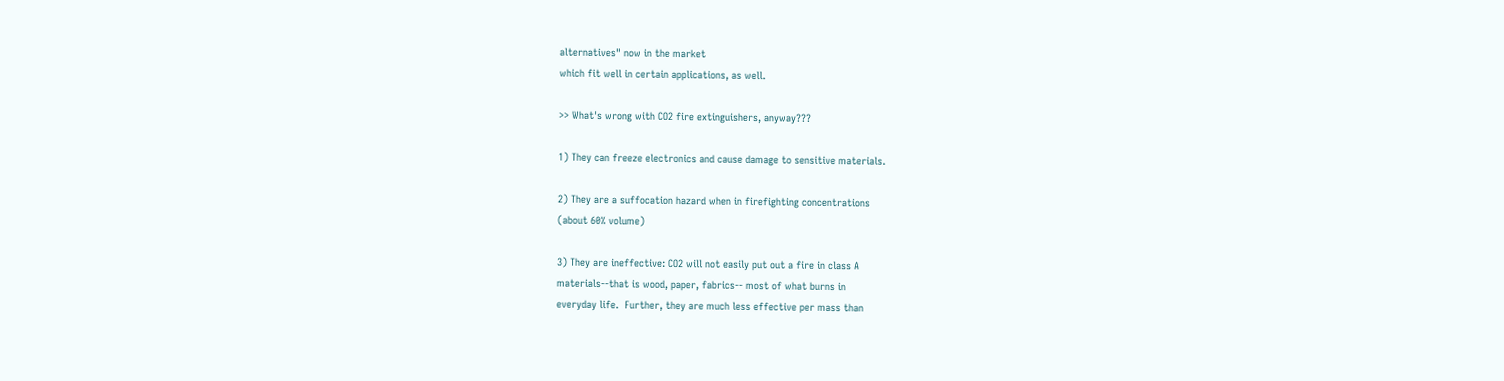alternatives" now in the market
which fit well in certain applications, as well.

>> What's wrong with CO2 fire extinguishers, anyway???

1) They can freeze electronics and cause damage to sensitive materials.

2) They are a suffocation hazard when in firefighting concentrations
(about 60% volume)

3) They are ineffective: CO2 will not easily put out a fire in class A
materials--that is wood, paper, fabrics-- most of what burns in
everyday life.  Further, they are much less effective per mass than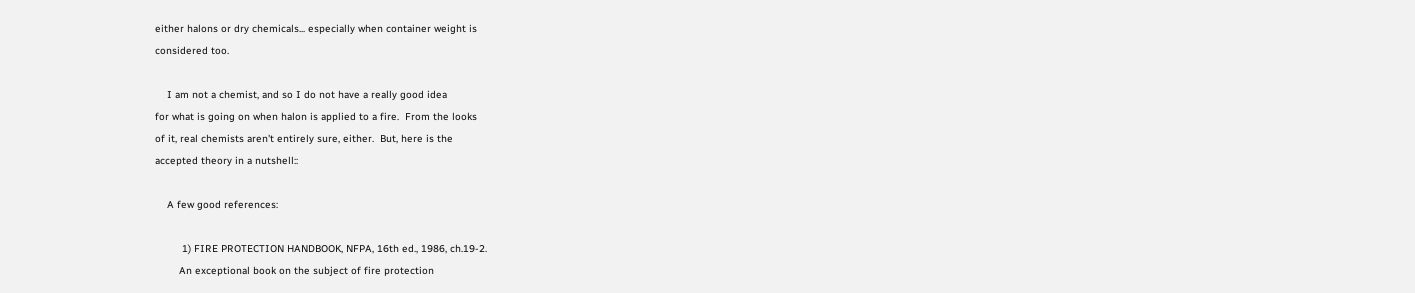either halons or dry chemicals... especially when container weight is
considered too.

    I am not a chemist, and so I do not have a really good idea
for what is going on when halon is applied to a fire.  From the looks
of it, real chemists aren't entirely sure, either.  But, here is the
accepted theory in a nutshell::

    A few good references:

         1) FIRE PROTECTION HANDBOOK, NFPA, 16th ed., 1986, ch.19-2.
        An exceptional book on the subject of fire protection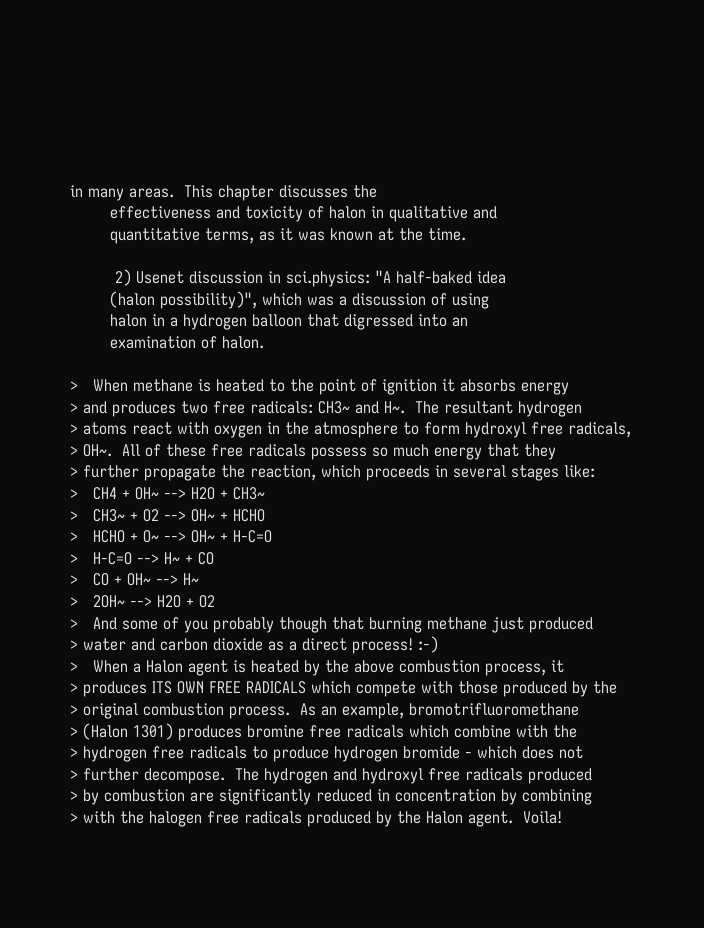in many areas.  This chapter discusses the
        effectiveness and toxicity of halon in qualitative and
        quantitative terms, as it was known at the time.

         2) Usenet discussion in sci.physics: "A half-baked idea
        (halon possibility)", which was a discussion of using
        halon in a hydrogen balloon that digressed into an
        examination of halon.

>   When methane is heated to the point of ignition it absorbs energy
> and produces two free radicals: CH3~ and H~.  The resultant hydrogen
> atoms react with oxygen in the atmosphere to form hydroxyl free radicals,
> OH~.  All of these free radicals possess so much energy that they
> further propagate the reaction, which proceeds in several stages like:
>   CH4 + OH~ --> H2O + CH3~
>   CH3~ + O2 --> OH~ + HCHO
>   HCHO + O~ --> OH~ + H-C=O
>   H-C=O --> H~ + CO
>   CO + OH~ --> H~
>   2OH~ --> H2O + O2
>   And some of you probably though that burning methane just produced
> water and carbon dioxide as a direct process! :-)
>   When a Halon agent is heated by the above combustion process, it
> produces ITS OWN FREE RADICALS which compete with those produced by the
> original combustion process.  As an example, bromotrifluoromethane
> (Halon 1301) produces bromine free radicals which combine with the
> hydrogen free radicals to produce hydrogen bromide - which does not
> further decompose.  The hydrogen and hydroxyl free radicals produced
> by combustion are significantly reduced in concentration by combining
> with the halogen free radicals produced by the Halon agent.  Voila!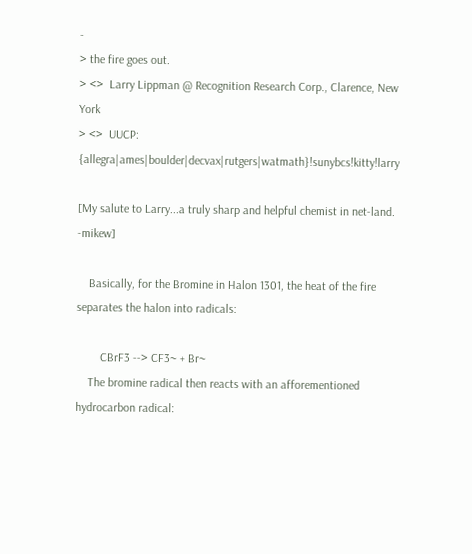-
> the fire goes out.
> <>  Larry Lippman @ Recognition Research Corp., Clarence, New York
> <>  UUCP:  {allegra|ames|boulder|decvax|rutgers|watmath}!sunybcs!kitty!larry

[My salute to Larry...a truly sharp and helpful chemist in net-land. -mikew]

    Basically, for the Bromine in Halon 1301, the heat of the fire
separates the halon into radicals:

        CBrF3 --> CF3~ + Br~
    The bromine radical then reacts with an afforementioned
hydrocarbon radical: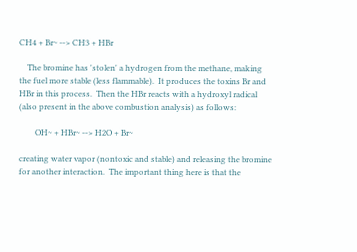CH4 + Br~ --> CH3 + HBr

    The bromine has 'stolen' a hydrogen from the methane, making
the fuel more stable (less flammable).  It produces the toxins Br and
HBr in this process.  Then the HBr reacts with a hydroxyl radical
(also present in the above combustion analysis) as follows:

        OH~ + HBr~ --> H2O + Br~

creating water vapor (nontoxic and stable) and releasing the bromine
for another interaction.  The important thing here is that the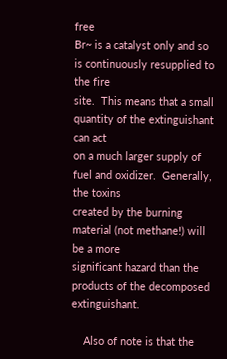free
Br~ is a catalyst only and so is continuously resupplied to the fire
site.  This means that a small quantity of the extinguishant can act
on a much larger supply of fuel and oxidizer.  Generally, the toxins
created by the burning material (not methane!) will be a more
significant hazard than the products of the decomposed extinguishant.

    Also of note is that the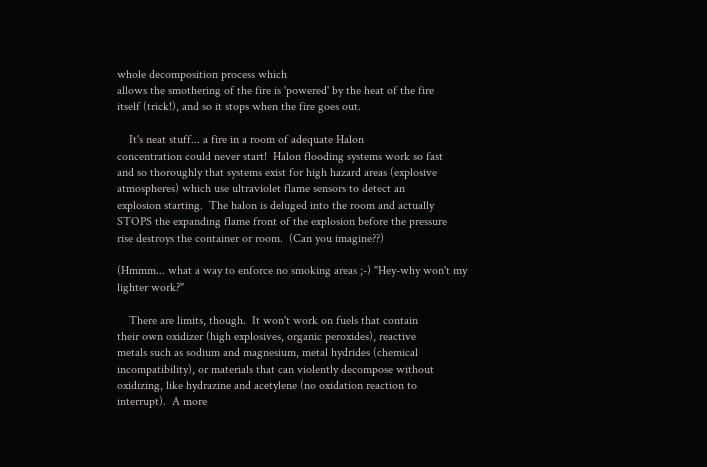whole decomposition process which
allows the smothering of the fire is 'powered' by the heat of the fire
itself (trick!), and so it stops when the fire goes out.

    It's neat stuff... a fire in a room of adequate Halon
concentration could never start!  Halon flooding systems work so fast
and so thoroughly that systems exist for high hazard areas (explosive
atmospheres) which use ultraviolet flame sensors to detect an
explosion starting.  The halon is deluged into the room and actually
STOPS the expanding flame front of the explosion before the pressure
rise destroys the container or room.  (Can you imagine??)

(Hmmm... what a way to enforce no smoking areas ;-) "Hey-why won't my
lighter work?"

    There are limits, though.  It won't work on fuels that contain
their own oxidizer (high explosives, organic peroxides), reactive
metals such as sodium and magnesium, metal hydrides (chemical
incompatibility), or materials that can violently decompose without
oxidizing, like hydrazine and acetylene (no oxidation reaction to
interrupt).  A more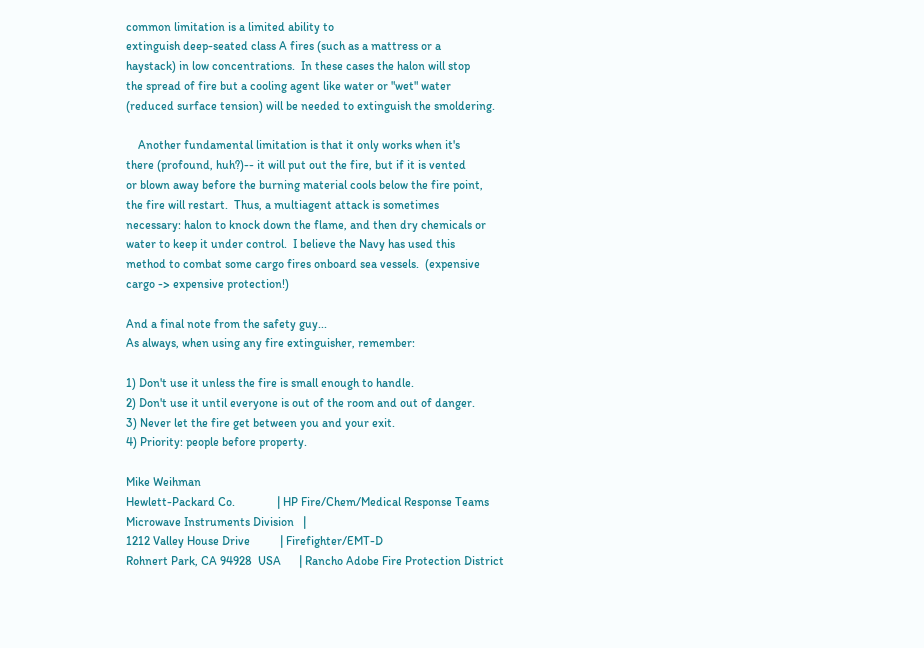common limitation is a limited ability to
extinguish deep-seated class A fires (such as a mattress or a
haystack) in low concentrations.  In these cases the halon will stop
the spread of fire but a cooling agent like water or "wet" water
(reduced surface tension) will be needed to extinguish the smoldering.

    Another fundamental limitation is that it only works when it's
there (profound, huh?)-- it will put out the fire, but if it is vented
or blown away before the burning material cools below the fire point,
the fire will restart.  Thus, a multiagent attack is sometimes
necessary: halon to knock down the flame, and then dry chemicals or
water to keep it under control.  I believe the Navy has used this
method to combat some cargo fires onboard sea vessels.  (expensive
cargo -> expensive protection!)

And a final note from the safety guy...
As always, when using any fire extinguisher, remember:

1) Don't use it unless the fire is small enough to handle.
2) Don't use it until everyone is out of the room and out of danger.
3) Never let the fire get between you and your exit.
4) Priority: people before property.

Mike Weihman
Hewlett-Packard Co.              | HP Fire/Chem/Medical Response Teams
Microwave Instruments Division   |
1212 Valley House Drive          | Firefighter/EMT-D
Rohnert Park, CA 94928  USA      | Rancho Adobe Fire Protection District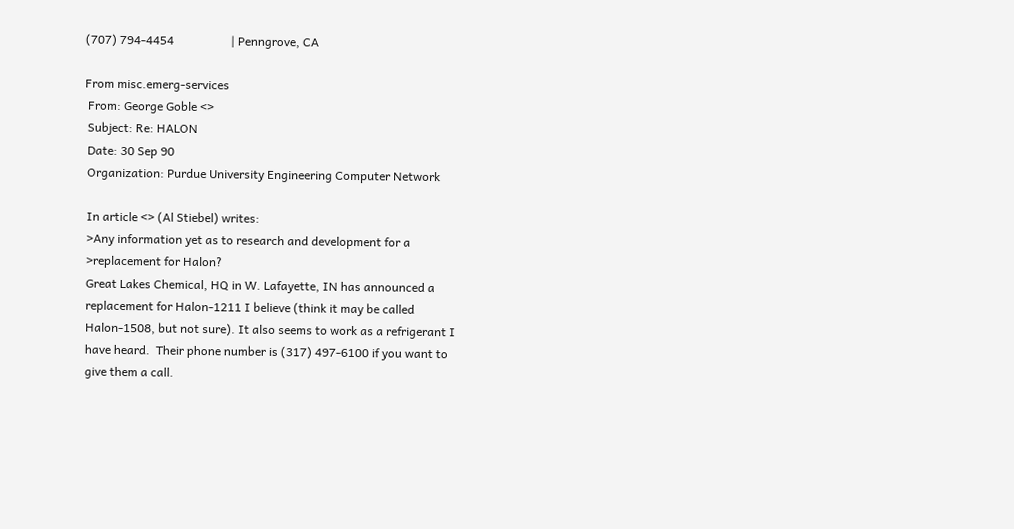(707) 794-4454                   | Penngrove, CA

From misc.emerg-services
 From: George Goble <>
 Subject: Re: HALON
 Date: 30 Sep 90
 Organization: Purdue University Engineering Computer Network

 In article <> (Al Stiebel) writes:
 >Any information yet as to research and development for a
 >replacement for Halon?
 Great Lakes Chemical, HQ in W. Lafayette, IN has announced a
 replacement for Halon-1211 I believe (think it may be called
 Halon-1508, but not sure). It also seems to work as a refrigerant I
 have heard.  Their phone number is (317) 497-6100 if you want to
 give them a call.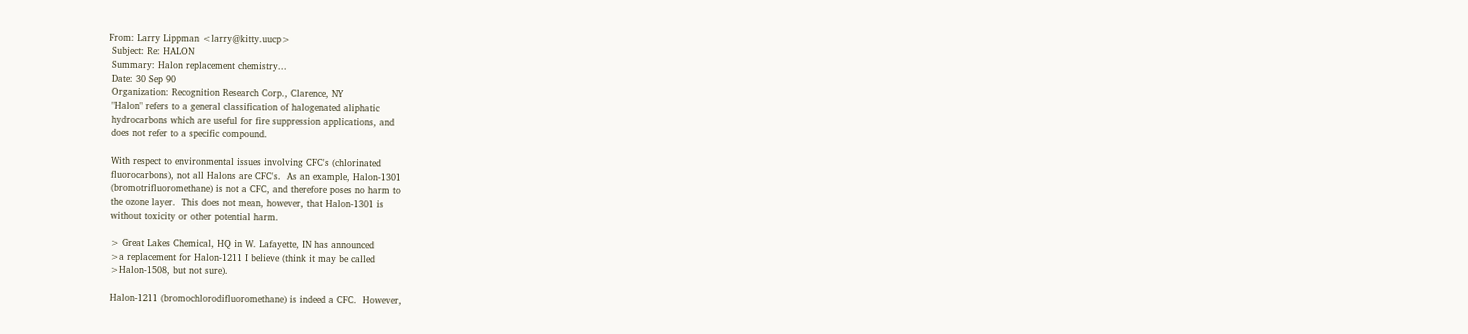From: Larry Lippman <larry@kitty.uucp>
 Subject: Re: HALON
 Summary: Halon replacement chemistry...
 Date: 30 Sep 90
 Organization: Recognition Research Corp., Clarence, NY
 "Halon" refers to a general classification of halogenated aliphatic
 hydrocarbons which are useful for fire suppression applications, and
 does not refer to a specific compound.

 With respect to environmental issues involving CFC's (chlorinated
 fluorocarbons), not all Halons are CFC's.  As an example, Halon-1301
 (bromotrifluoromethane) is not a CFC, and therefore poses no harm to
 the ozone layer.  This does not mean, however, that Halon-1301 is
 without toxicity or other potential harm.

 > Great Lakes Chemical, HQ in W. Lafayette, IN has announced
 >a replacement for Halon-1211 I believe (think it may be called
 >Halon-1508, but not sure).

 Halon-1211 (bromochlorodifluoromethane) is indeed a CFC.  However,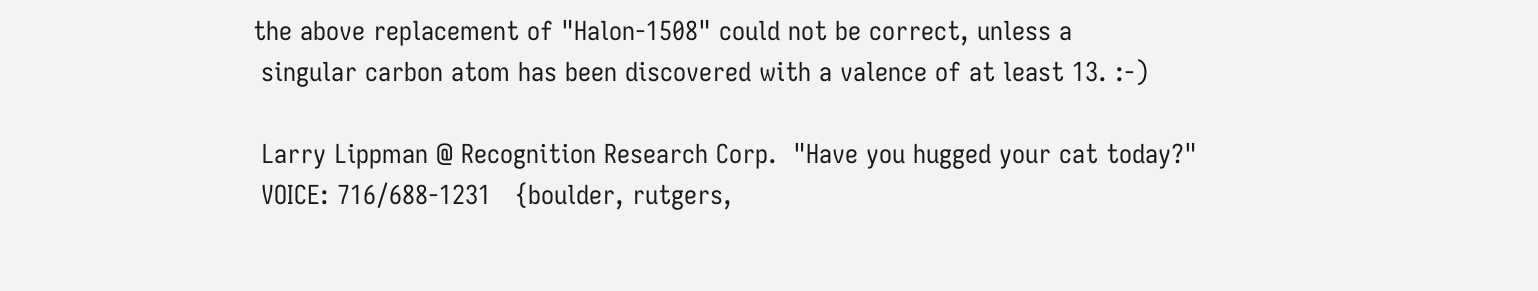the above replacement of "Halon-1508" could not be correct, unless a
 singular carbon atom has been discovered with a valence of at least 13. :-)

 Larry Lippman @ Recognition Research Corp.  "Have you hugged your cat today?"
 VOICE: 716/688-1231   {boulder, rutgers,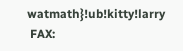watmath}!ub!kitty!larry
 FAX: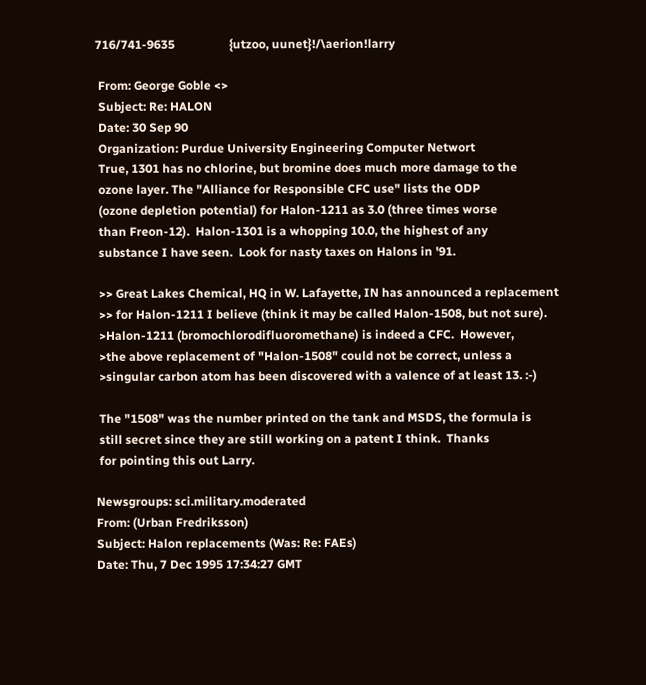716/741-9635                  {utzoo, uunet}!/\aerion!larry

 From: George Goble <>
 Subject: Re: HALON
 Date: 30 Sep 90
 Organization: Purdue University Engineering Computer Networt
 True, 1301 has no chlorine, but bromine does much more damage to the
 ozone layer. The "Alliance for Responsible CFC use" lists the ODP
 (ozone depletion potential) for Halon-1211 as 3.0 (three times worse
 than Freon-12).  Halon-1301 is a whopping 10.0, the highest of any
 substance I have seen.  Look for nasty taxes on Halons in '91.

 >> Great Lakes Chemical, HQ in W. Lafayette, IN has announced a replacement
 >> for Halon-1211 I believe (think it may be called Halon-1508, but not sure).
 >Halon-1211 (bromochlorodifluoromethane) is indeed a CFC.  However,
 >the above replacement of "Halon-1508" could not be correct, unless a
 >singular carbon atom has been discovered with a valence of at least 13. :-)

 The "1508" was the number printed on the tank and MSDS, the formula is
 still secret since they are still working on a patent I think.  Thanks
 for pointing this out Larry.

Newsgroups: sci.military.moderated
From: (Urban Fredriksson)
Subject: Halon replacements (Was: Re: FAEs)
Date: Thu, 7 Dec 1995 17:34:27 GMT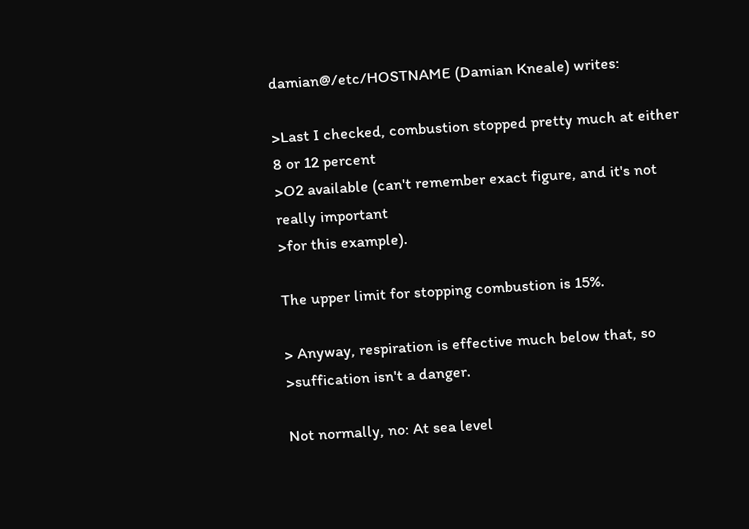damian@/etc/HOSTNAME (Damian Kneale) writes:

>Last I checked, combustion stopped pretty much at either 8 or 12 percent
>O2 available (can't remember exact figure, and it's not really important
>for this example).

The upper limit for stopping combustion is 15%.

> Anyway, respiration is effective much below that, so
>suffication isn't a danger.

Not normally, no: At sea level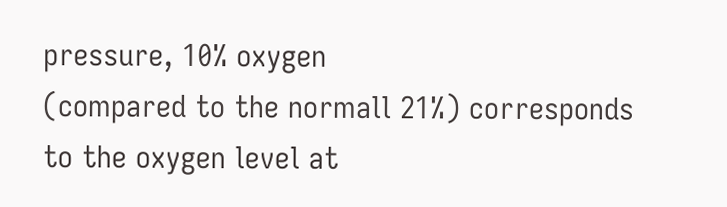pressure, 10% oxygen
(compared to the normall 21%) corresponds to the oxygen level at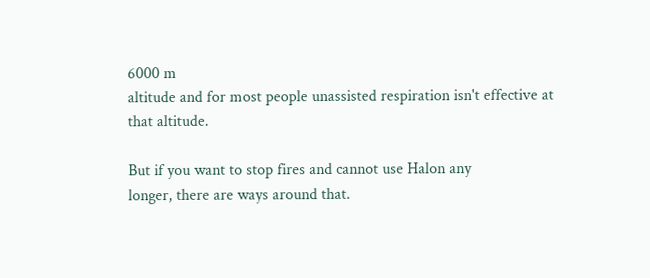6000 m
altitude and for most people unassisted respiration isn't effective at
that altitude.

But if you want to stop fires and cannot use Halon any
longer, there are ways around that.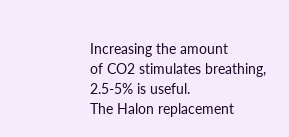Increasing the amount
of CO2 stimulates breathing, 2.5-5% is useful.
The Halon replacement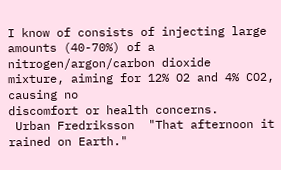I know of consists of injecting large
amounts (40-70%) of a nitrogen/argon/carbon dioxide
mixture, aiming for 12% O2 and 4% CO2, causing no
discomfort or health concerns.
 Urban Fredriksson  "That afternoon it rained on Earth."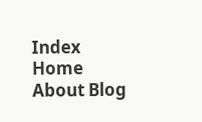Index Home About Blog